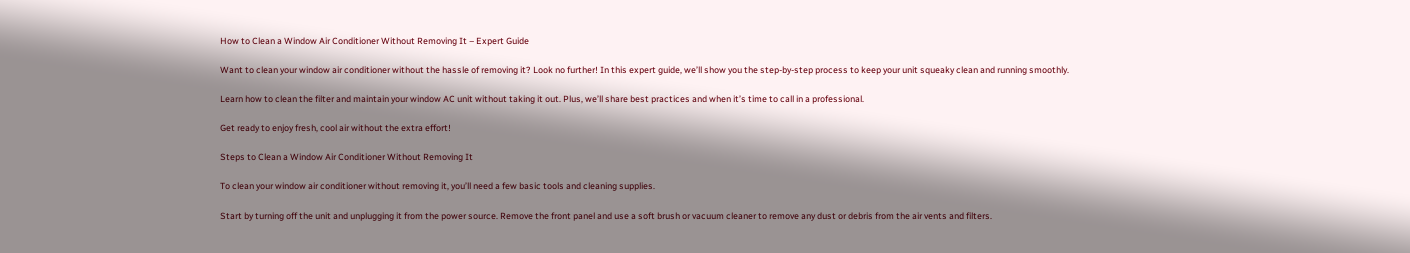How to Clean a Window Air Conditioner Without Removing It – Expert Guide

Want to clean your window air conditioner without the hassle of removing it? Look no further! In this expert guide, we’ll show you the step-by-step process to keep your unit squeaky clean and running smoothly.

Learn how to clean the filter and maintain your window AC unit without taking it out. Plus, we’ll share best practices and when it’s time to call in a professional.

Get ready to enjoy fresh, cool air without the extra effort!

Steps to Clean a Window Air Conditioner Without Removing It

To clean your window air conditioner without removing it, you’ll need a few basic tools and cleaning supplies.

Start by turning off the unit and unplugging it from the power source. Remove the front panel and use a soft brush or vacuum cleaner to remove any dust or debris from the air vents and filters.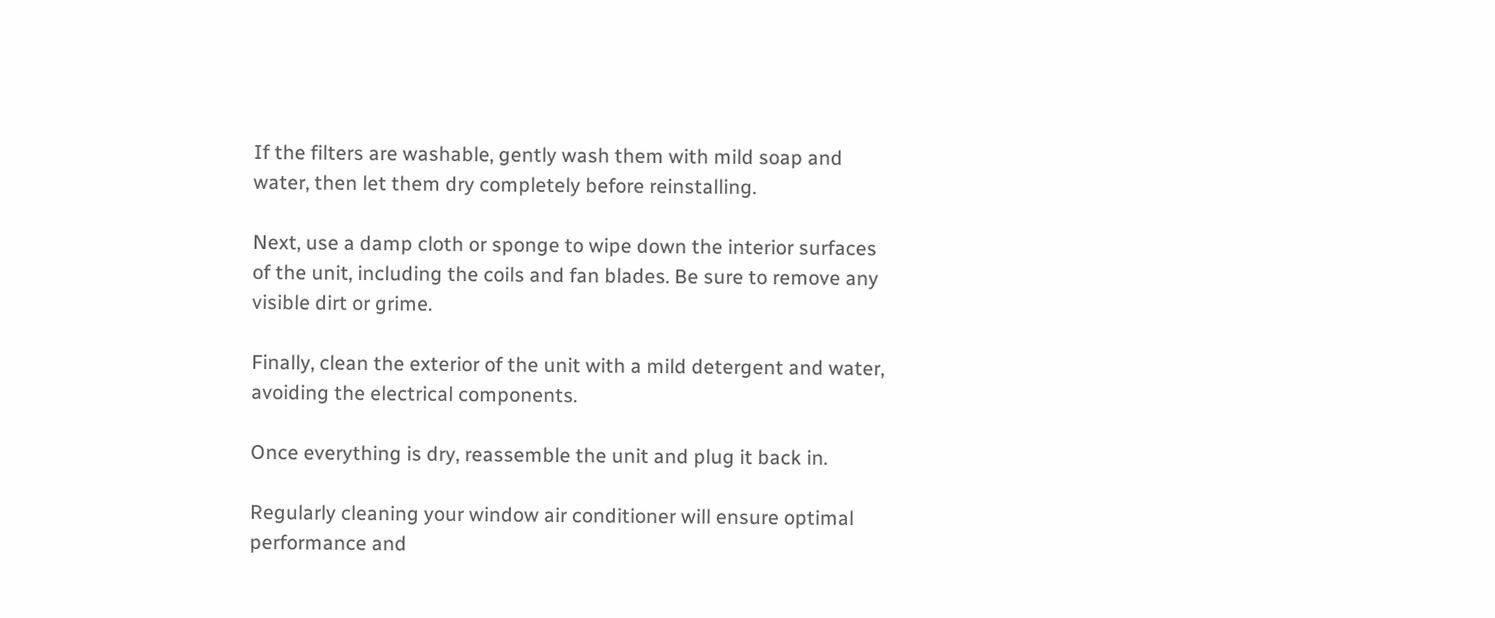If the filters are washable, gently wash them with mild soap and water, then let them dry completely before reinstalling.

Next, use a damp cloth or sponge to wipe down the interior surfaces of the unit, including the coils and fan blades. Be sure to remove any visible dirt or grime.

Finally, clean the exterior of the unit with a mild detergent and water, avoiding the electrical components.

Once everything is dry, reassemble the unit and plug it back in.

Regularly cleaning your window air conditioner will ensure optimal performance and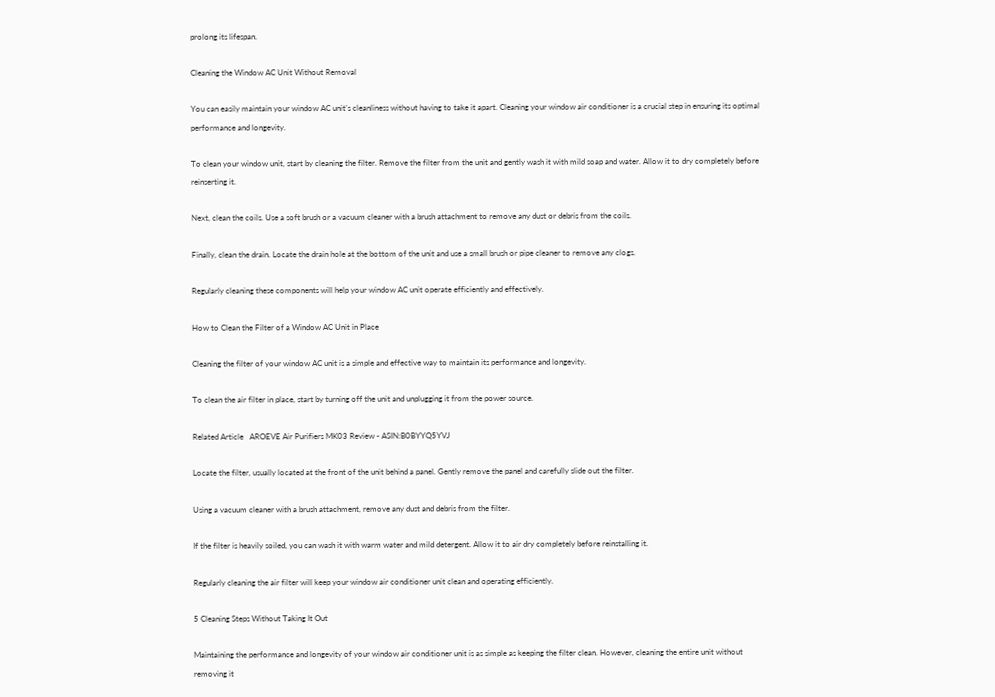prolong its lifespan.

Cleaning the Window AC Unit Without Removal

You can easily maintain your window AC unit’s cleanliness without having to take it apart. Cleaning your window air conditioner is a crucial step in ensuring its optimal performance and longevity.

To clean your window unit, start by cleaning the filter. Remove the filter from the unit and gently wash it with mild soap and water. Allow it to dry completely before reinserting it.

Next, clean the coils. Use a soft brush or a vacuum cleaner with a brush attachment to remove any dust or debris from the coils.

Finally, clean the drain. Locate the drain hole at the bottom of the unit and use a small brush or pipe cleaner to remove any clogs.

Regularly cleaning these components will help your window AC unit operate efficiently and effectively.

How to Clean the Filter of a Window AC Unit in Place

Cleaning the filter of your window AC unit is a simple and effective way to maintain its performance and longevity.

To clean the air filter in place, start by turning off the unit and unplugging it from the power source.

Related Article   AROEVE Air Purifiers MK03 Review - ASIN:B0BYYQ5YVJ

Locate the filter, usually located at the front of the unit behind a panel. Gently remove the panel and carefully slide out the filter.

Using a vacuum cleaner with a brush attachment, remove any dust and debris from the filter.

If the filter is heavily soiled, you can wash it with warm water and mild detergent. Allow it to air dry completely before reinstalling it.

Regularly cleaning the air filter will keep your window air conditioner unit clean and operating efficiently.

5 Cleaning Steps Without Taking It Out

Maintaining the performance and longevity of your window air conditioner unit is as simple as keeping the filter clean. However, cleaning the entire unit without removing it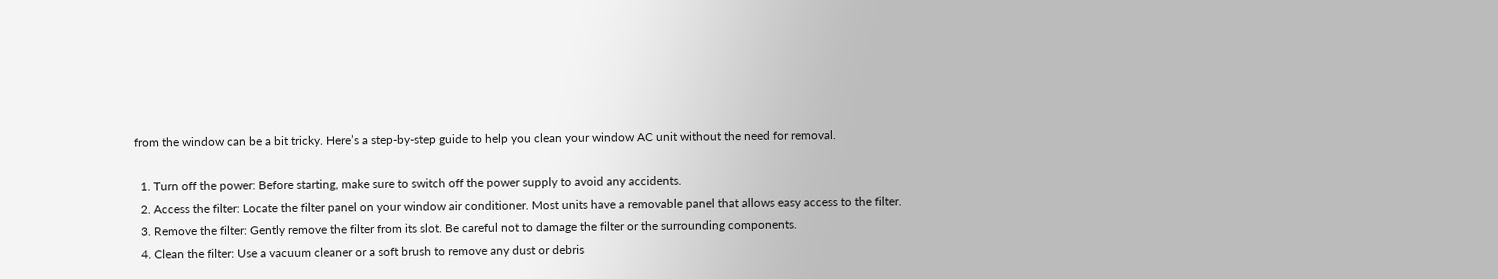from the window can be a bit tricky. Here’s a step-by-step guide to help you clean your window AC unit without the need for removal.

  1. Turn off the power: Before starting, make sure to switch off the power supply to avoid any accidents.
  2. Access the filter: Locate the filter panel on your window air conditioner. Most units have a removable panel that allows easy access to the filter.
  3. Remove the filter: Gently remove the filter from its slot. Be careful not to damage the filter or the surrounding components.
  4. Clean the filter: Use a vacuum cleaner or a soft brush to remove any dust or debris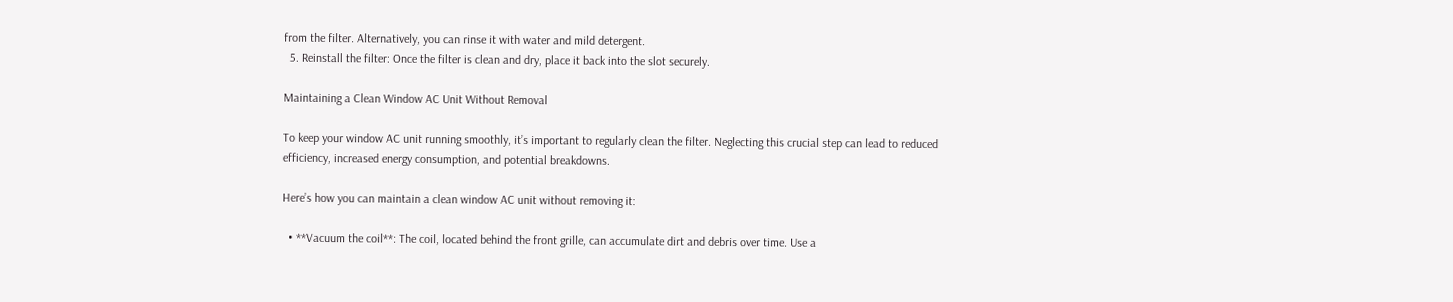from the filter. Alternatively, you can rinse it with water and mild detergent.
  5. Reinstall the filter: Once the filter is clean and dry, place it back into the slot securely.

Maintaining a Clean Window AC Unit Without Removal

To keep your window AC unit running smoothly, it’s important to regularly clean the filter. Neglecting this crucial step can lead to reduced efficiency, increased energy consumption, and potential breakdowns.

Here’s how you can maintain a clean window AC unit without removing it:

  • **Vacuum the coil**: The coil, located behind the front grille, can accumulate dirt and debris over time. Use a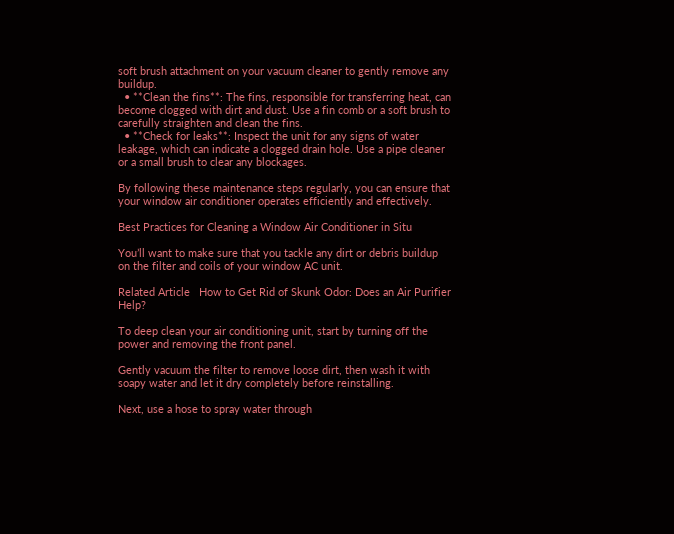soft brush attachment on your vacuum cleaner to gently remove any buildup.
  • **Clean the fins**: The fins, responsible for transferring heat, can become clogged with dirt and dust. Use a fin comb or a soft brush to carefully straighten and clean the fins.
  • **Check for leaks**: Inspect the unit for any signs of water leakage, which can indicate a clogged drain hole. Use a pipe cleaner or a small brush to clear any blockages.

By following these maintenance steps regularly, you can ensure that your window air conditioner operates efficiently and effectively.

Best Practices for Cleaning a Window Air Conditioner in Situ

You’ll want to make sure that you tackle any dirt or debris buildup on the filter and coils of your window AC unit.

Related Article   How to Get Rid of Skunk Odor: Does an Air Purifier Help?

To deep clean your air conditioning unit, start by turning off the power and removing the front panel.

Gently vacuum the filter to remove loose dirt, then wash it with soapy water and let it dry completely before reinstalling.

Next, use a hose to spray water through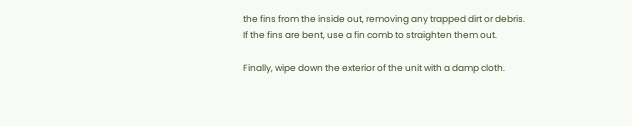the fins from the inside out, removing any trapped dirt or debris. If the fins are bent, use a fin comb to straighten them out.

Finally, wipe down the exterior of the unit with a damp cloth.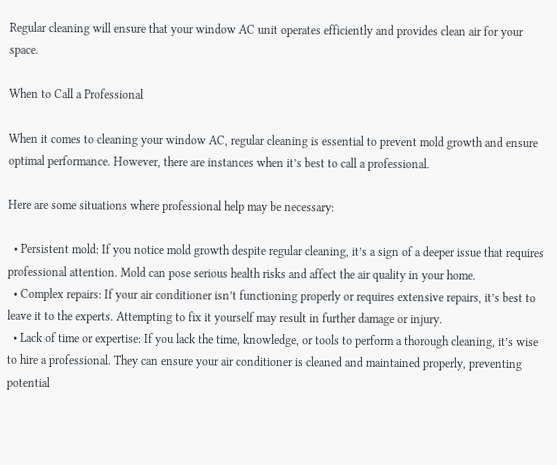Regular cleaning will ensure that your window AC unit operates efficiently and provides clean air for your space.

When to Call a Professional

When it comes to cleaning your window AC, regular cleaning is essential to prevent mold growth and ensure optimal performance. However, there are instances when it’s best to call a professional.

Here are some situations where professional help may be necessary:

  • Persistent mold: If you notice mold growth despite regular cleaning, it’s a sign of a deeper issue that requires professional attention. Mold can pose serious health risks and affect the air quality in your home.
  • Complex repairs: If your air conditioner isn’t functioning properly or requires extensive repairs, it’s best to leave it to the experts. Attempting to fix it yourself may result in further damage or injury.
  • Lack of time or expertise: If you lack the time, knowledge, or tools to perform a thorough cleaning, it’s wise to hire a professional. They can ensure your air conditioner is cleaned and maintained properly, preventing potential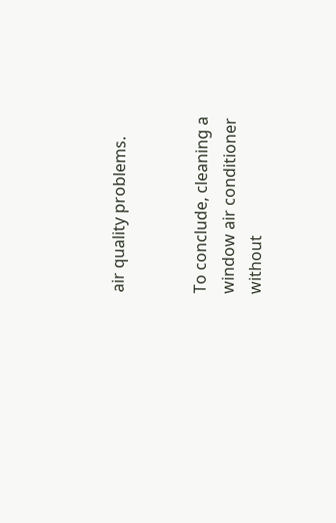air quality problems.


To conclude, cleaning a window air conditioner without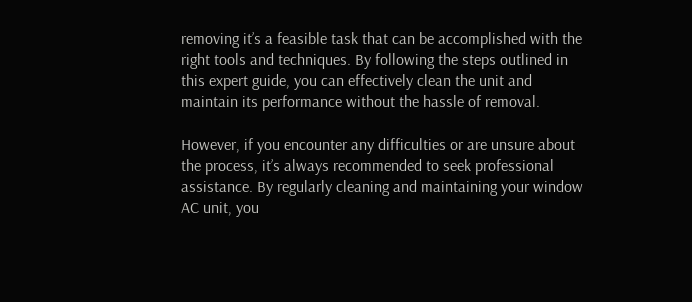removing it’s a feasible task that can be accomplished with the right tools and techniques. By following the steps outlined in this expert guide, you can effectively clean the unit and maintain its performance without the hassle of removal.

However, if you encounter any difficulties or are unsure about the process, it’s always recommended to seek professional assistance. By regularly cleaning and maintaining your window AC unit, you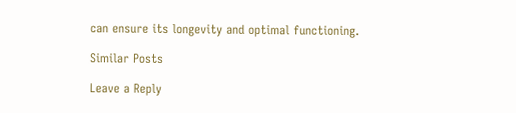can ensure its longevity and optimal functioning.

Similar Posts

Leave a Reply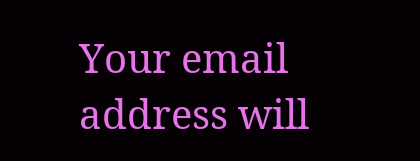Your email address will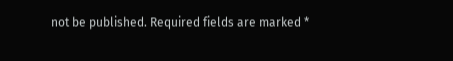not be published. Required fields are marked *